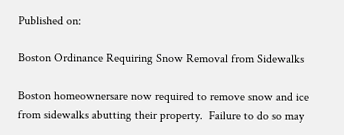Published on:

Boston Ordinance Requiring Snow Removal from Sidewalks

Boston homeownersare now required to remove snow and ice from sidewalks abutting their property.  Failure to do so may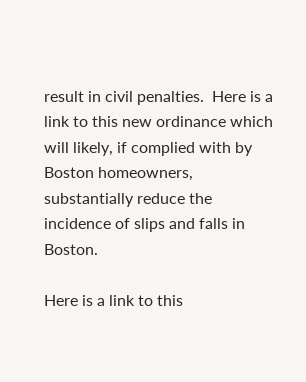result in civil penalties.  Here is a link to this new ordinance which will likely, if complied with by Boston homeowners, substantially reduce the incidence of slips and falls in Boston.

Here is a link to this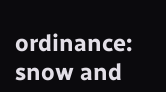ordinance:  snow and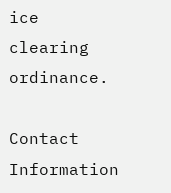ice clearing ordinance.

Contact Information